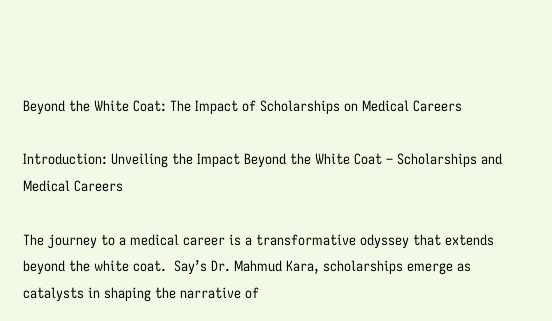Beyond the White Coat: The Impact of Scholarships on Medical Careers

Introduction: Unveiling the Impact Beyond the White Coat – Scholarships and Medical Careers

The journey to a medical career is a transformative odyssey that extends beyond the white coat.  Say’s Dr. Mahmud Kara, scholarships emerge as catalysts in shaping the narrative of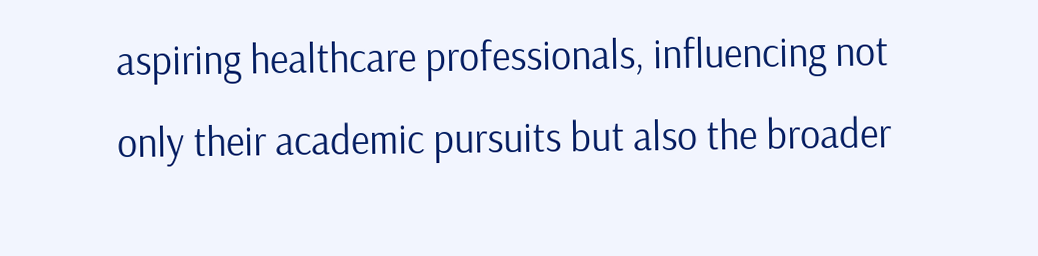aspiring healthcare professionals, influencing not only their academic pursuits but also the broader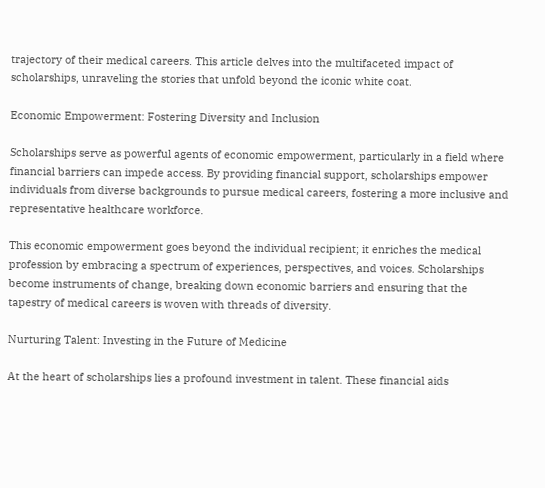trajectory of their medical careers. This article delves into the multifaceted impact of scholarships, unraveling the stories that unfold beyond the iconic white coat.

Economic Empowerment: Fostering Diversity and Inclusion

Scholarships serve as powerful agents of economic empowerment, particularly in a field where financial barriers can impede access. By providing financial support, scholarships empower individuals from diverse backgrounds to pursue medical careers, fostering a more inclusive and representative healthcare workforce.

This economic empowerment goes beyond the individual recipient; it enriches the medical profession by embracing a spectrum of experiences, perspectives, and voices. Scholarships become instruments of change, breaking down economic barriers and ensuring that the tapestry of medical careers is woven with threads of diversity.

Nurturing Talent: Investing in the Future of Medicine

At the heart of scholarships lies a profound investment in talent. These financial aids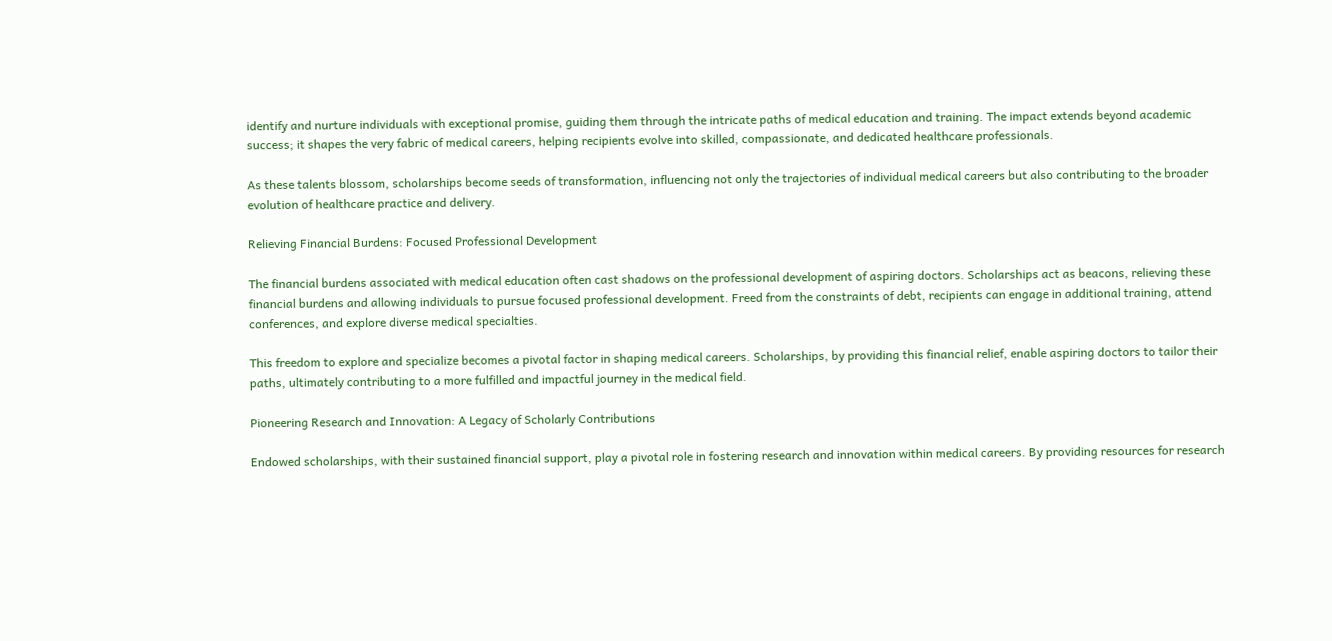identify and nurture individuals with exceptional promise, guiding them through the intricate paths of medical education and training. The impact extends beyond academic success; it shapes the very fabric of medical careers, helping recipients evolve into skilled, compassionate, and dedicated healthcare professionals.

As these talents blossom, scholarships become seeds of transformation, influencing not only the trajectories of individual medical careers but also contributing to the broader evolution of healthcare practice and delivery.

Relieving Financial Burdens: Focused Professional Development

The financial burdens associated with medical education often cast shadows on the professional development of aspiring doctors. Scholarships act as beacons, relieving these financial burdens and allowing individuals to pursue focused professional development. Freed from the constraints of debt, recipients can engage in additional training, attend conferences, and explore diverse medical specialties.

This freedom to explore and specialize becomes a pivotal factor in shaping medical careers. Scholarships, by providing this financial relief, enable aspiring doctors to tailor their paths, ultimately contributing to a more fulfilled and impactful journey in the medical field.

Pioneering Research and Innovation: A Legacy of Scholarly Contributions

Endowed scholarships, with their sustained financial support, play a pivotal role in fostering research and innovation within medical careers. By providing resources for research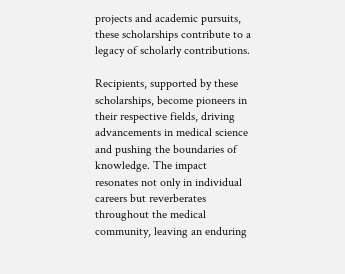projects and academic pursuits, these scholarships contribute to a legacy of scholarly contributions.

Recipients, supported by these scholarships, become pioneers in their respective fields, driving advancements in medical science and pushing the boundaries of knowledge. The impact resonates not only in individual careers but reverberates throughout the medical community, leaving an enduring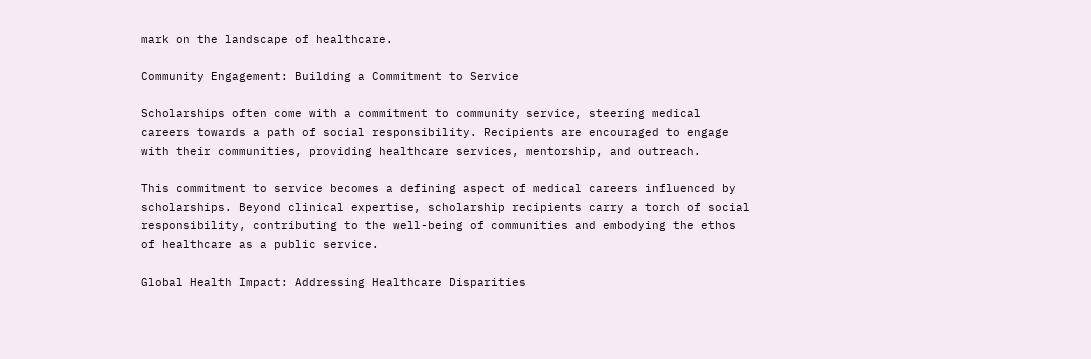mark on the landscape of healthcare.

Community Engagement: Building a Commitment to Service

Scholarships often come with a commitment to community service, steering medical careers towards a path of social responsibility. Recipients are encouraged to engage with their communities, providing healthcare services, mentorship, and outreach.

This commitment to service becomes a defining aspect of medical careers influenced by scholarships. Beyond clinical expertise, scholarship recipients carry a torch of social responsibility, contributing to the well-being of communities and embodying the ethos of healthcare as a public service.

Global Health Impact: Addressing Healthcare Disparities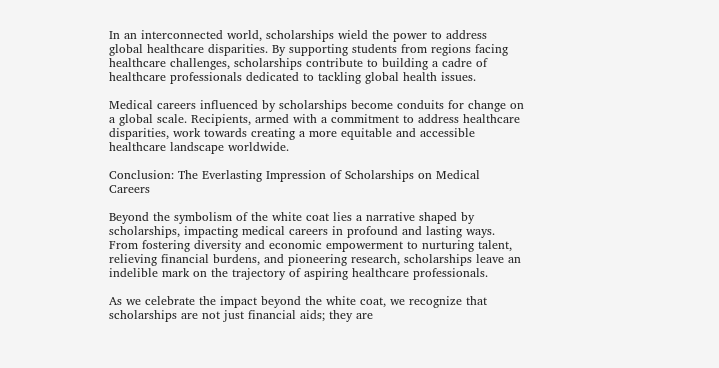In an interconnected world, scholarships wield the power to address global healthcare disparities. By supporting students from regions facing healthcare challenges, scholarships contribute to building a cadre of healthcare professionals dedicated to tackling global health issues.

Medical careers influenced by scholarships become conduits for change on a global scale. Recipients, armed with a commitment to address healthcare disparities, work towards creating a more equitable and accessible healthcare landscape worldwide.

Conclusion: The Everlasting Impression of Scholarships on Medical Careers

Beyond the symbolism of the white coat lies a narrative shaped by scholarships, impacting medical careers in profound and lasting ways. From fostering diversity and economic empowerment to nurturing talent, relieving financial burdens, and pioneering research, scholarships leave an indelible mark on the trajectory of aspiring healthcare professionals.

As we celebrate the impact beyond the white coat, we recognize that scholarships are not just financial aids; they are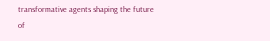transformative agents shaping the future of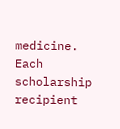medicine. Each scholarship recipient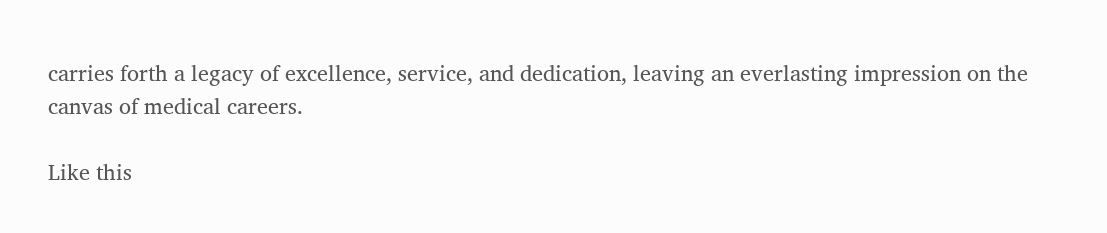carries forth a legacy of excellence, service, and dedication, leaving an everlasting impression on the canvas of medical careers.

Like this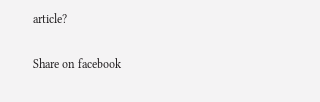article?

Share on facebook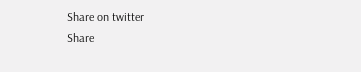Share on twitter
Share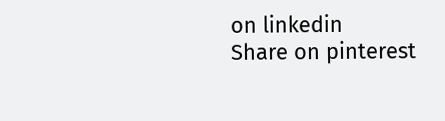on linkedin
Share on pinterest